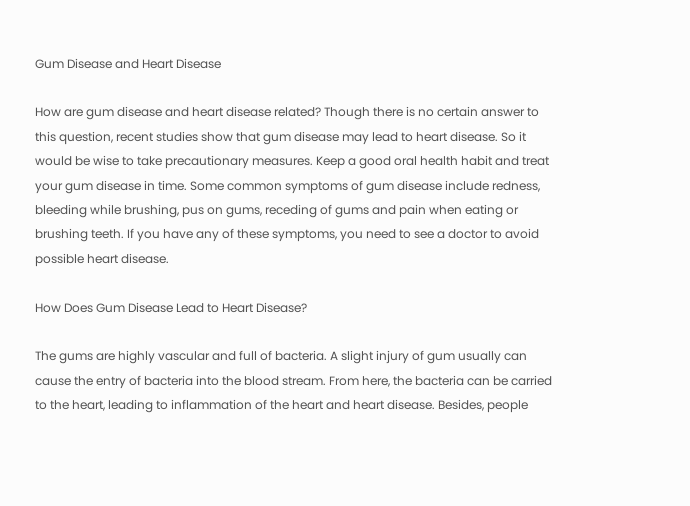Gum Disease and Heart Disease

How are gum disease and heart disease related? Though there is no certain answer to this question, recent studies show that gum disease may lead to heart disease. So it would be wise to take precautionary measures. Keep a good oral health habit and treat your gum disease in time. Some common symptoms of gum disease include redness, bleeding while brushing, pus on gums, receding of gums and pain when eating or brushing teeth. If you have any of these symptoms, you need to see a doctor to avoid possible heart disease.

How Does Gum Disease Lead to Heart Disease?

The gums are highly vascular and full of bacteria. A slight injury of gum usually can cause the entry of bacteria into the blood stream. From here, the bacteria can be carried to the heart, leading to inflammation of the heart and heart disease. Besides, people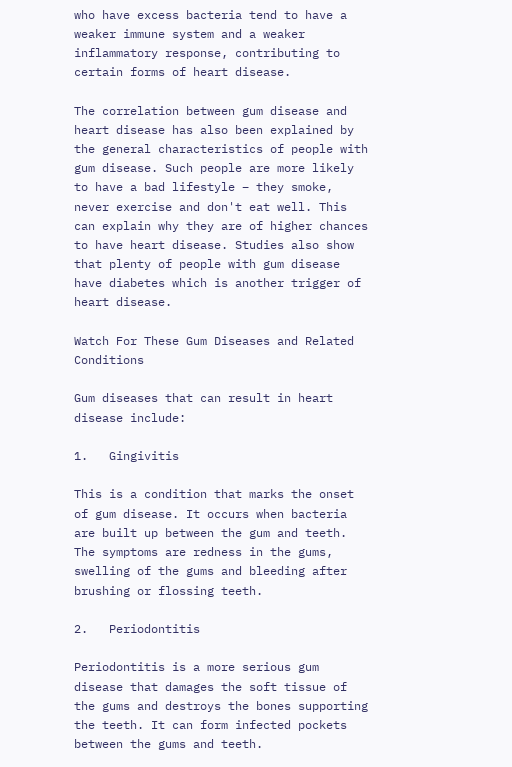who have excess bacteria tend to have a weaker immune system and a weaker inflammatory response, contributing to certain forms of heart disease.

The correlation between gum disease and heart disease has also been explained by the general characteristics of people with gum disease. Such people are more likely to have a bad lifestyle – they smoke, never exercise and don't eat well. This can explain why they are of higher chances to have heart disease. Studies also show that plenty of people with gum disease have diabetes which is another trigger of heart disease.

Watch For These Gum Diseases and Related Conditions

Gum diseases that can result in heart disease include:

1.   Gingivitis

This is a condition that marks the onset of gum disease. It occurs when bacteria are built up between the gum and teeth. The symptoms are redness in the gums, swelling of the gums and bleeding after brushing or flossing teeth.

2.   Periodontitis

Periodontitis is a more serious gum disease that damages the soft tissue of the gums and destroys the bones supporting the teeth. It can form infected pockets between the gums and teeth.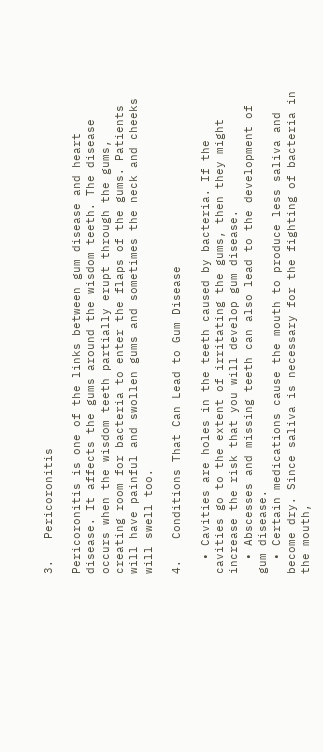3.   Pericoronitis

Pericoronitis is one of the links between gum disease and heart disease. It affects the gums around the wisdom teeth. The disease occurs when the wisdom teeth partially erupt through the gums, creating room for bacteria to enter the flaps of the gums. Patients will have painful and swollen gums and sometimes the neck and cheeks will swell too.

4.   Conditions That Can Lead to Gum Disease

  • Cavities are holes in the teeth caused by bacteria. If the cavities go to the extent of irritating the gums, then they might increase the risk that you will develop gum disease.
  • Abscesses and missing teeth can also lead to the development of gum disease.
  • Certain medications cause the mouth to produce less saliva and become dry. Since saliva is necessary for the fighting of bacteria in the mouth,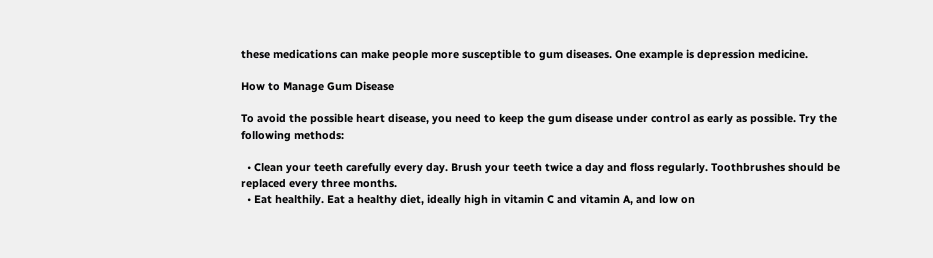these medications can make people more susceptible to gum diseases. One example is depression medicine.

How to Manage Gum Disease

To avoid the possible heart disease, you need to keep the gum disease under control as early as possible. Try the following methods:

  • Clean your teeth carefully every day. Brush your teeth twice a day and floss regularly. Toothbrushes should be replaced every three months.
  • Eat healthily. Eat a healthy diet, ideally high in vitamin C and vitamin A, and low on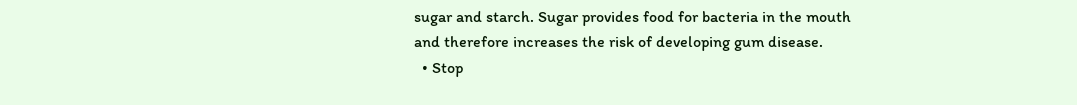sugar and starch. Sugar provides food for bacteria in the mouth and therefore increases the risk of developing gum disease.
  • Stop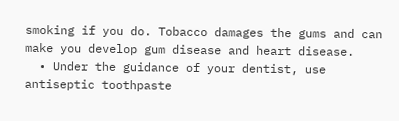smoking if you do. Tobacco damages the gums and can make you develop gum disease and heart disease.
  • Under the guidance of your dentist, use antiseptic toothpaste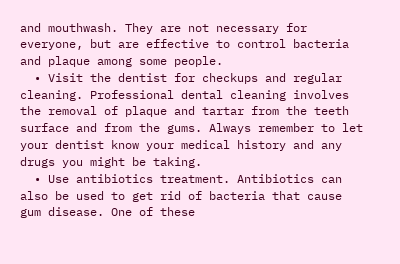and mouthwash. They are not necessary for everyone, but are effective to control bacteria and plaque among some people.
  • Visit the dentist for checkups and regular cleaning. Professional dental cleaning involves the removal of plaque and tartar from the teeth surface and from the gums. Always remember to let your dentist know your medical history and any drugs you might be taking.
  • Use antibiotics treatment. Antibiotics can also be used to get rid of bacteria that cause gum disease. One of these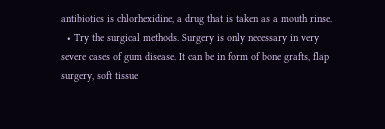antibiotics is chlorhexidine, a drug that is taken as a mouth rinse.
  • Try the surgical methods. Surgery is only necessary in very severe cases of gum disease. It can be in form of bone grafts, flap surgery, soft tissue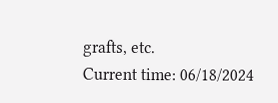grafts, etc.
Current time: 06/18/2024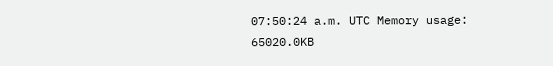07:50:24 a.m. UTC Memory usage: 65020.0KB